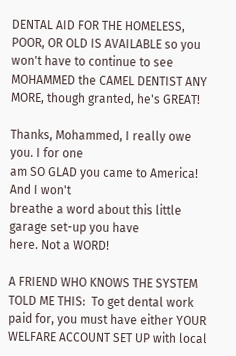DENTAL AID FOR THE HOMELESS, POOR, OR OLD IS AVAILABLE so you won't have to continue to see MOHAMMED the CAMEL DENTIST ANY MORE, though granted, he's GREAT!

Thanks, Mohammed, I really owe you. I for one
am SO GLAD you came to America! And I won't
breathe a word about this little garage set-up you have
here. Not a WORD!

A FRIEND WHO KNOWS THE SYSTEM TOLD ME THIS:  To get dental work paid for, you must have either YOUR WELFARE ACCOUNT SET UP with local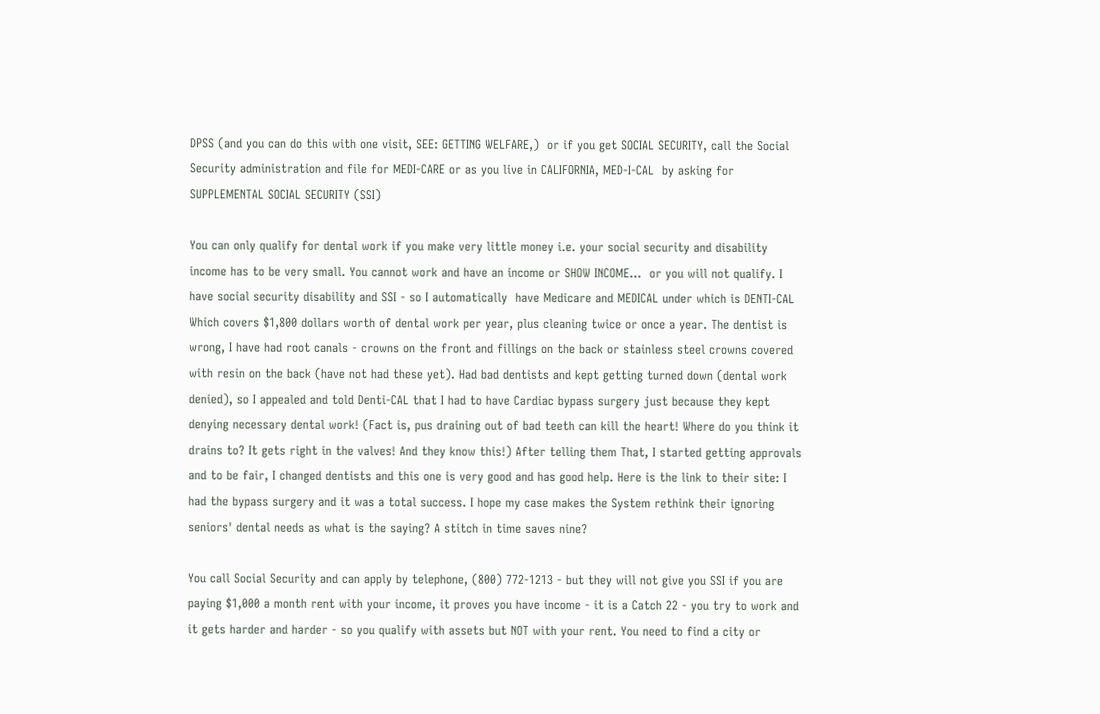DPSS (and you can do this with one visit, SEE: GETTING WELFARE,)  or if you get SOCIAL SECURITY, call the Social Security administration and file for MEDI-CARE or as you live in CALIFORNIA, MED-I-CAL  by asking for  SUPPLEMENTAL SOCIAL SECURITY (SSI)

You can only qualify for dental work if you make very little money i.e. your social security and disability income has to be very small. You cannot work and have an income or SHOW INCOME...  or you will not qualify. I have social security disability and SSI - so I automatically  have Medicare and MEDICAL under which is DENTI-CAL Which covers $1,800 dollars worth of dental work per year, plus cleaning twice or once a year. The dentist is wrong, I have had root canals - crowns on the front and fillings on the back or stainless steel crowns covered with resin on the back (have not had these yet). Had bad dentists and kept getting turned down (dental work denied), so I appealed and told Denti-CAL that I had to have Cardiac bypass surgery just because they kept denying necessary dental work! (Fact is, pus draining out of bad teeth can kill the heart! Where do you think it drains to? It gets right in the valves! And they know this!) After telling them That, I started getting approvals  and to be fair, I changed dentists and this one is very good and has good help. Here is the link to their site: I had the bypass surgery and it was a total success. I hope my case makes the System rethink their ignoring seniors' dental needs as what is the saying? A stitch in time saves nine?

You call Social Security and can apply by telephone, (800) 772-1213 - but they will not give you SSI if you are paying $1,000 a month rent with your income, it proves you have income - it is a Catch 22 - you try to work and it gets harder and harder - so you qualify with assets but NOT with your rent. You need to find a city or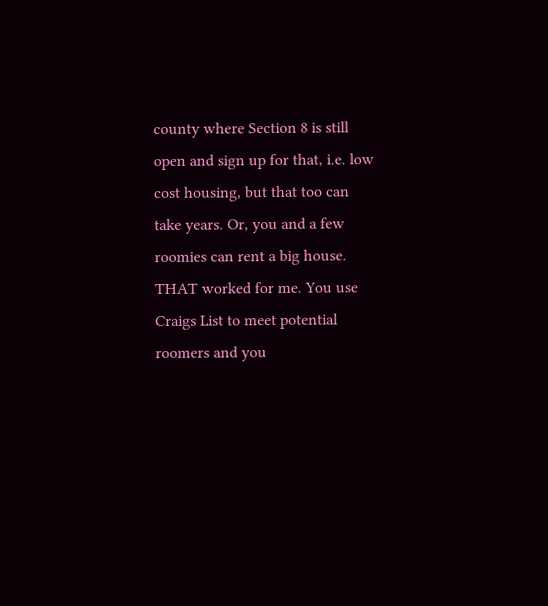county where Section 8 is still open and sign up for that, i.e. low cost housing, but that too can take years. Or, you and a few roomies can rent a big house. THAT worked for me. You use Craigs List to meet potential roomers and you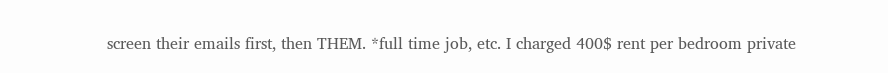screen their emails first, then THEM. *full time job, etc. I charged 400$ rent per bedroom private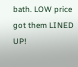bath. LOW price got them LINED UP!